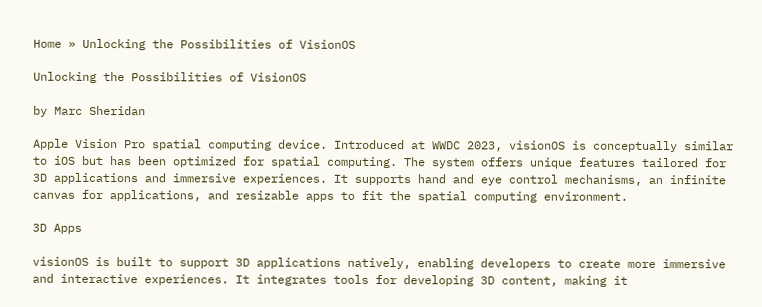Home » Unlocking the Possibilities of VisionOS

Unlocking the Possibilities of VisionOS

by Marc Sheridan

Apple Vision Pro spatial computing device. Introduced at WWDC 2023, visionOS is conceptually similar to iOS but has been optimized for spatial computing. The system offers unique features tailored for 3D applications and immersive experiences. It supports hand and eye control mechanisms, an infinite canvas for applications, and resizable apps to fit the spatial computing environment.

3D Apps

visionOS is built to support 3D applications natively, enabling developers to create more immersive and interactive experiences. It integrates tools for developing 3D content, making it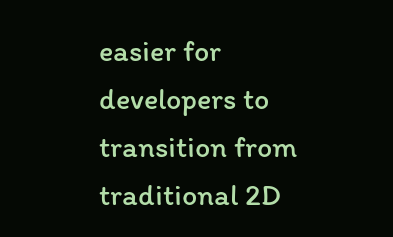easier for developers to transition from traditional 2D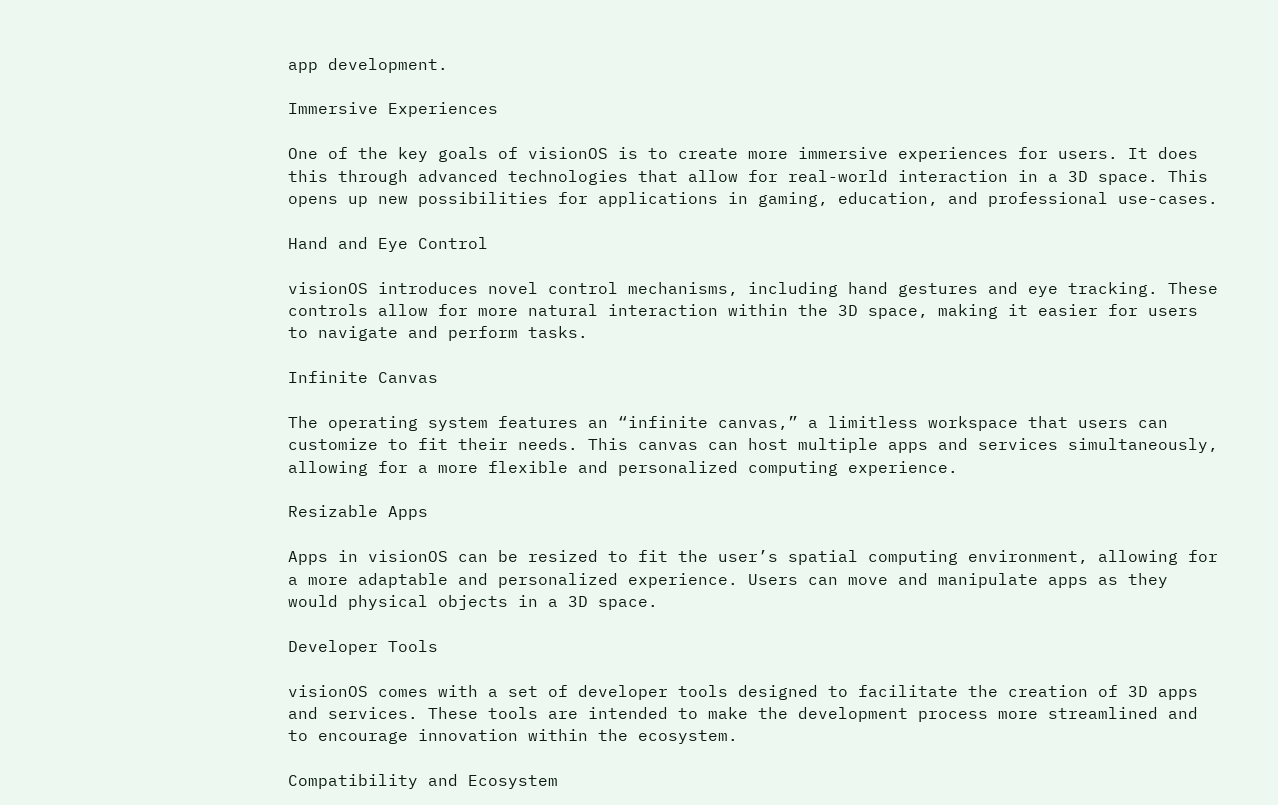app development.

Immersive Experiences

One of the key goals of visionOS is to create more immersive experiences for users. It does this through advanced technologies that allow for real-world interaction in a 3D space. This opens up new possibilities for applications in gaming, education, and professional use-cases.

Hand and Eye Control

visionOS introduces novel control mechanisms, including hand gestures and eye tracking. These controls allow for more natural interaction within the 3D space, making it easier for users to navigate and perform tasks.

Infinite Canvas

The operating system features an “infinite canvas,” a limitless workspace that users can customize to fit their needs. This canvas can host multiple apps and services simultaneously, allowing for a more flexible and personalized computing experience.

Resizable Apps

Apps in visionOS can be resized to fit the user’s spatial computing environment, allowing for a more adaptable and personalized experience. Users can move and manipulate apps as they would physical objects in a 3D space.

Developer Tools

visionOS comes with a set of developer tools designed to facilitate the creation of 3D apps and services. These tools are intended to make the development process more streamlined and to encourage innovation within the ecosystem.

Compatibility and Ecosystem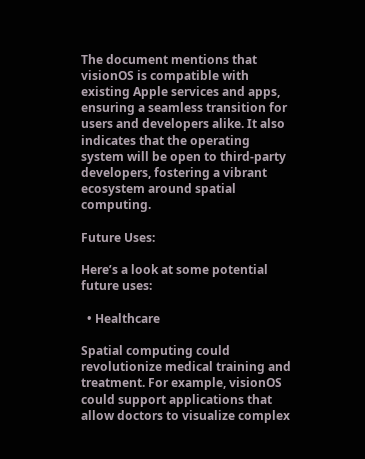The document mentions that visionOS is compatible with existing Apple services and apps, ensuring a seamless transition for users and developers alike. It also indicates that the operating system will be open to third-party developers, fostering a vibrant ecosystem around spatial computing.

Future Uses:

Here’s a look at some potential future uses:

  • Healthcare

Spatial computing could revolutionize medical training and treatment. For example, visionOS could support applications that allow doctors to visualize complex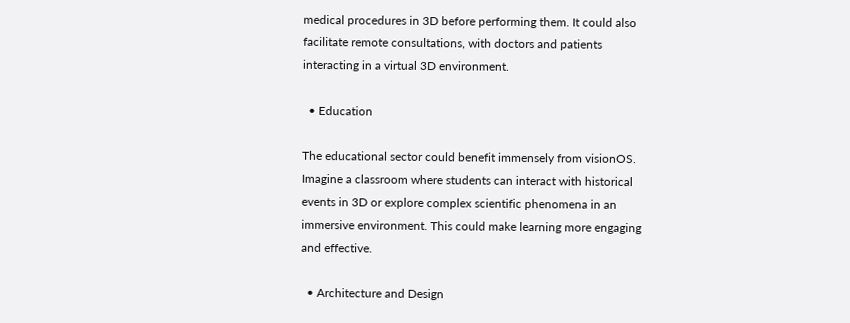medical procedures in 3D before performing them. It could also facilitate remote consultations, with doctors and patients interacting in a virtual 3D environment.

  • Education

The educational sector could benefit immensely from visionOS. Imagine a classroom where students can interact with historical events in 3D or explore complex scientific phenomena in an immersive environment. This could make learning more engaging and effective.

  • Architecture and Design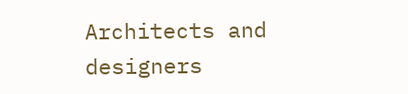Architects and designers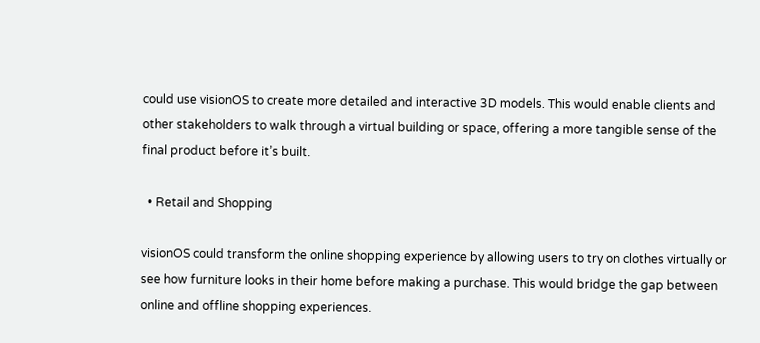could use visionOS to create more detailed and interactive 3D models. This would enable clients and other stakeholders to walk through a virtual building or space, offering a more tangible sense of the final product before it’s built.

  • Retail and Shopping

visionOS could transform the online shopping experience by allowing users to try on clothes virtually or see how furniture looks in their home before making a purchase. This would bridge the gap between online and offline shopping experiences.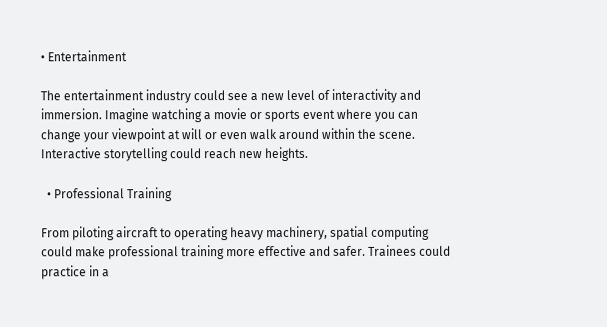• Entertainment

The entertainment industry could see a new level of interactivity and immersion. Imagine watching a movie or sports event where you can change your viewpoint at will or even walk around within the scene. Interactive storytelling could reach new heights.

  • Professional Training

From piloting aircraft to operating heavy machinery, spatial computing could make professional training more effective and safer. Trainees could practice in a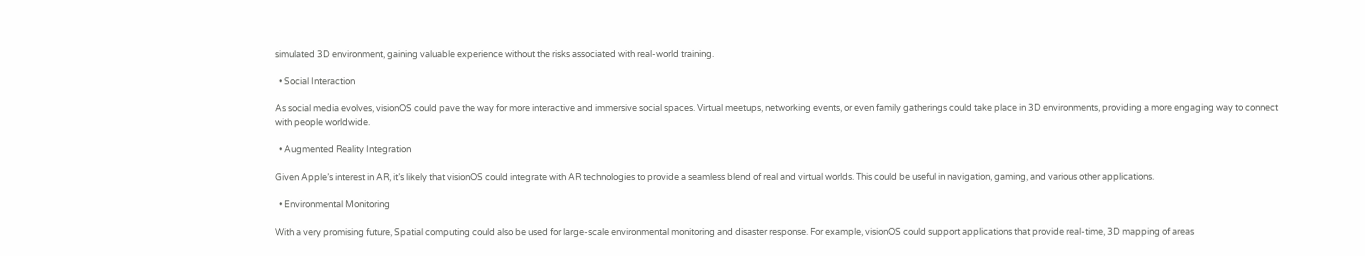simulated 3D environment, gaining valuable experience without the risks associated with real-world training.

  • Social Interaction

As social media evolves, visionOS could pave the way for more interactive and immersive social spaces. Virtual meetups, networking events, or even family gatherings could take place in 3D environments, providing a more engaging way to connect with people worldwide.

  • Augmented Reality Integration

Given Apple’s interest in AR, it’s likely that visionOS could integrate with AR technologies to provide a seamless blend of real and virtual worlds. This could be useful in navigation, gaming, and various other applications.

  • Environmental Monitoring

With a very promising future, Spatial computing could also be used for large-scale environmental monitoring and disaster response. For example, visionOS could support applications that provide real-time, 3D mapping of areas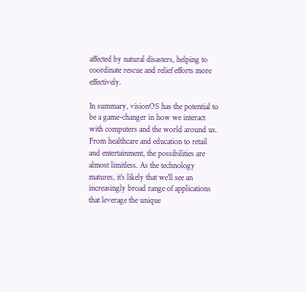affected by natural disasters, helping to coordinate rescue and relief efforts more effectively.

In summary, visionOS has the potential to be a game-changer in how we interact with computers and the world around us. From healthcare and education to retail and entertainment, the possibilities are almost limitless. As the technology matures, it’s likely that we’ll see an increasingly broad range of applications that leverage the unique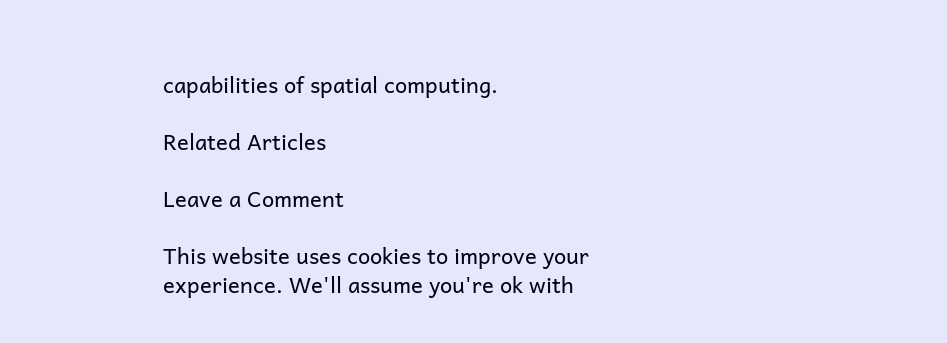capabilities of spatial computing.

Related Articles

Leave a Comment

This website uses cookies to improve your experience. We'll assume you're ok with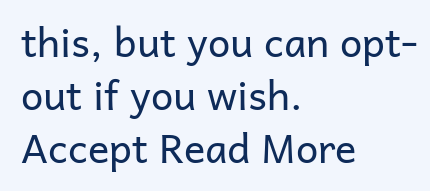this, but you can opt-out if you wish. Accept Read More